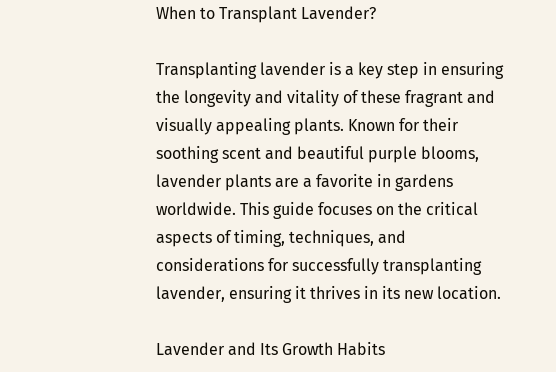When to Transplant Lavender?

Transplanting lavender is a key step in ensuring the longevity and vitality of these fragrant and visually appealing plants. Known for their soothing scent and beautiful purple blooms, lavender plants are a favorite in gardens worldwide. This guide focuses on the critical aspects of timing, techniques, and considerations for successfully transplanting lavender, ensuring it thrives in its new location.

Lavender and Its Growth Habits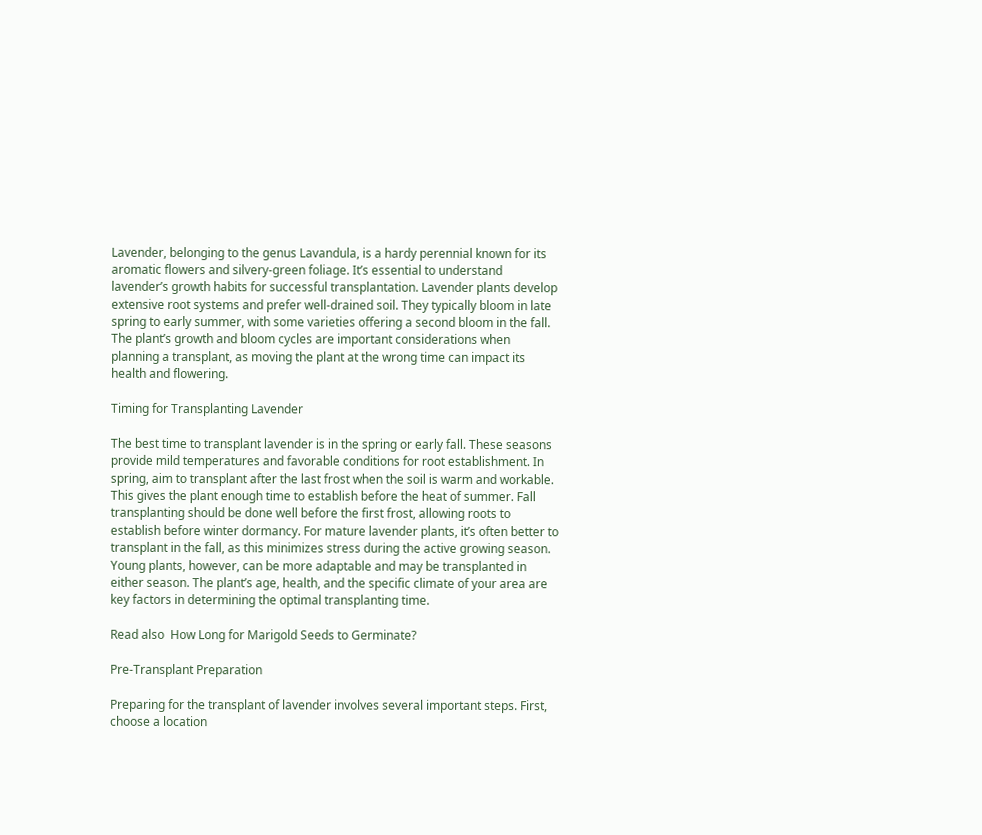Lavender, belonging to the genus Lavandula, is a hardy perennial known for its aromatic flowers and silvery-green foliage. It’s essential to understand lavender’s growth habits for successful transplantation. Lavender plants develop extensive root systems and prefer well-drained soil. They typically bloom in late spring to early summer, with some varieties offering a second bloom in the fall. The plant’s growth and bloom cycles are important considerations when planning a transplant, as moving the plant at the wrong time can impact its health and flowering.

Timing for Transplanting Lavender

The best time to transplant lavender is in the spring or early fall. These seasons provide mild temperatures and favorable conditions for root establishment. In spring, aim to transplant after the last frost when the soil is warm and workable. This gives the plant enough time to establish before the heat of summer. Fall transplanting should be done well before the first frost, allowing roots to establish before winter dormancy. For mature lavender plants, it’s often better to transplant in the fall, as this minimizes stress during the active growing season. Young plants, however, can be more adaptable and may be transplanted in either season. The plant’s age, health, and the specific climate of your area are key factors in determining the optimal transplanting time.

Read also  How Long for Marigold Seeds to Germinate?

Pre-Transplant Preparation

Preparing for the transplant of lavender involves several important steps. First, choose a location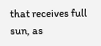that receives full sun, as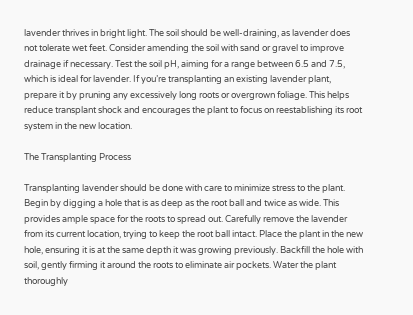lavender thrives in bright light. The soil should be well-draining, as lavender does not tolerate wet feet. Consider amending the soil with sand or gravel to improve drainage if necessary. Test the soil pH, aiming for a range between 6.5 and 7.5, which is ideal for lavender. If you’re transplanting an existing lavender plant, prepare it by pruning any excessively long roots or overgrown foliage. This helps reduce transplant shock and encourages the plant to focus on reestablishing its root system in the new location.

The Transplanting Process

Transplanting lavender should be done with care to minimize stress to the plant. Begin by digging a hole that is as deep as the root ball and twice as wide. This provides ample space for the roots to spread out. Carefully remove the lavender from its current location, trying to keep the root ball intact. Place the plant in the new hole, ensuring it is at the same depth it was growing previously. Backfill the hole with soil, gently firming it around the roots to eliminate air pockets. Water the plant thoroughly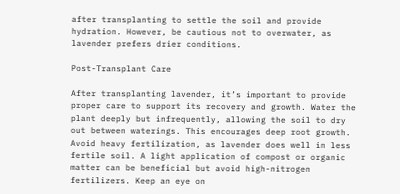after transplanting to settle the soil and provide hydration. However, be cautious not to overwater, as lavender prefers drier conditions.

Post-Transplant Care

After transplanting lavender, it’s important to provide proper care to support its recovery and growth. Water the plant deeply but infrequently, allowing the soil to dry out between waterings. This encourages deep root growth. Avoid heavy fertilization, as lavender does well in less fertile soil. A light application of compost or organic matter can be beneficial but avoid high-nitrogen fertilizers. Keep an eye on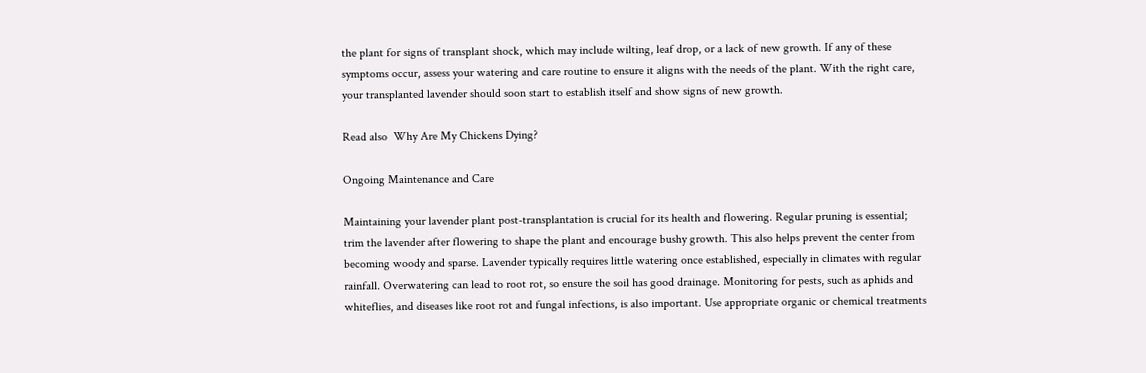the plant for signs of transplant shock, which may include wilting, leaf drop, or a lack of new growth. If any of these symptoms occur, assess your watering and care routine to ensure it aligns with the needs of the plant. With the right care, your transplanted lavender should soon start to establish itself and show signs of new growth.

Read also  Why Are My Chickens Dying?

Ongoing Maintenance and Care

Maintaining your lavender plant post-transplantation is crucial for its health and flowering. Regular pruning is essential; trim the lavender after flowering to shape the plant and encourage bushy growth. This also helps prevent the center from becoming woody and sparse. Lavender typically requires little watering once established, especially in climates with regular rainfall. Overwatering can lead to root rot, so ensure the soil has good drainage. Monitoring for pests, such as aphids and whiteflies, and diseases like root rot and fungal infections, is also important. Use appropriate organic or chemical treatments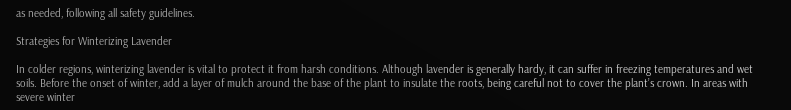as needed, following all safety guidelines.

Strategies for Winterizing Lavender

In colder regions, winterizing lavender is vital to protect it from harsh conditions. Although lavender is generally hardy, it can suffer in freezing temperatures and wet soils. Before the onset of winter, add a layer of mulch around the base of the plant to insulate the roots, being careful not to cover the plant’s crown. In areas with severe winter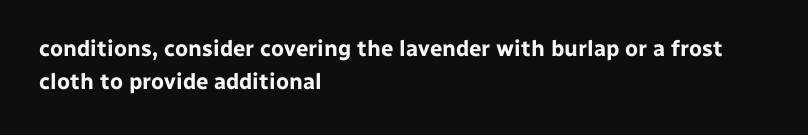conditions, consider covering the lavender with burlap or a frost cloth to provide additional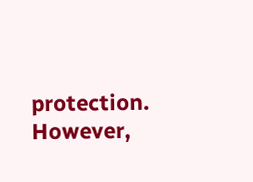protection. However,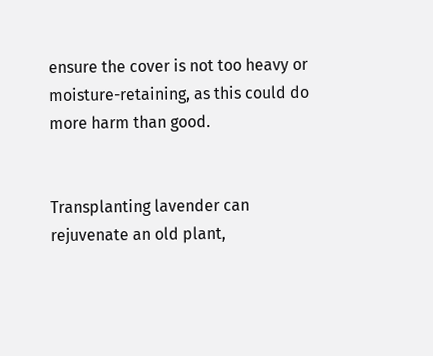ensure the cover is not too heavy or moisture-retaining, as this could do more harm than good.


Transplanting lavender can rejuvenate an old plant,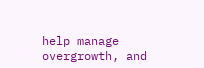help manage overgrowth, and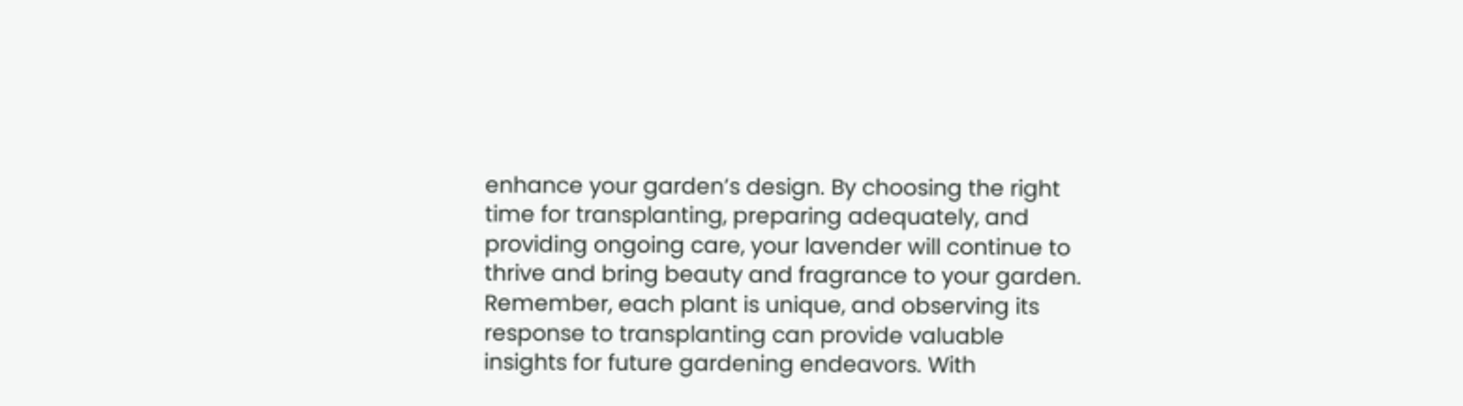enhance your garden’s design. By choosing the right time for transplanting, preparing adequately, and providing ongoing care, your lavender will continue to thrive and bring beauty and fragrance to your garden. Remember, each plant is unique, and observing its response to transplanting can provide valuable insights for future gardening endeavors. With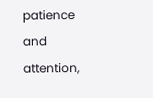patience and attention,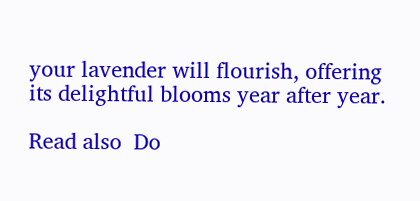your lavender will flourish, offering its delightful blooms year after year.

Read also  Do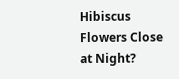Hibiscus Flowers Close at Night?